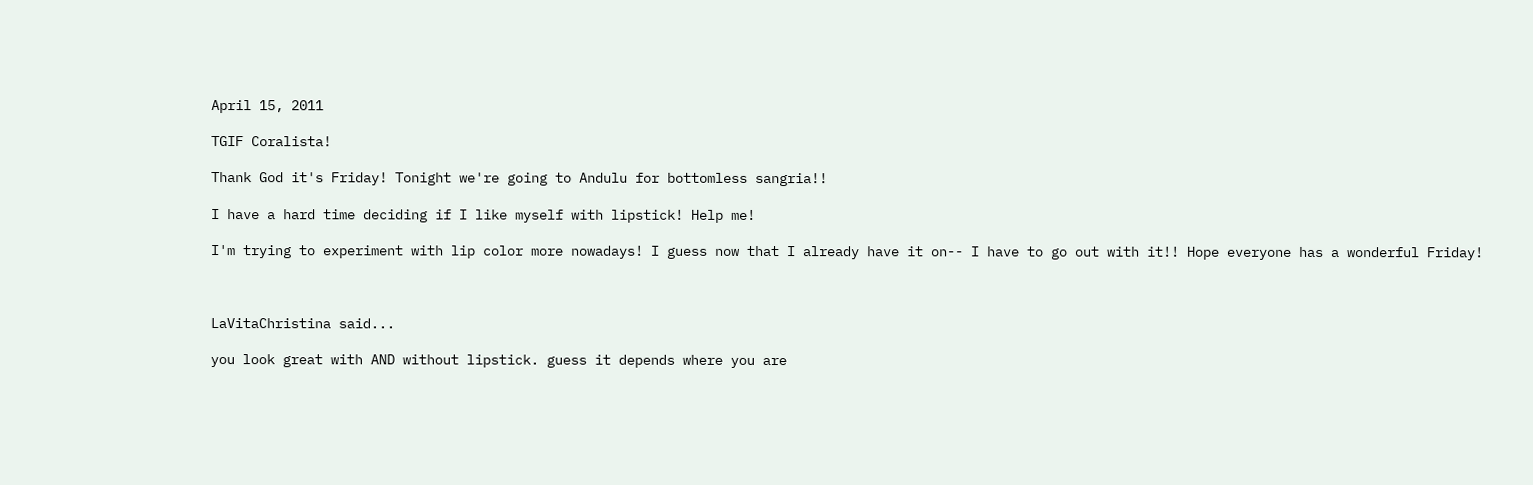April 15, 2011

TGIF Coralista!

Thank God it's Friday! Tonight we're going to Andulu for bottomless sangria!!

I have a hard time deciding if I like myself with lipstick! Help me!

I'm trying to experiment with lip color more nowadays! I guess now that I already have it on-- I have to go out with it!! Hope everyone has a wonderful Friday!



LaVitaChristina said...

you look great with AND without lipstick. guess it depends where you are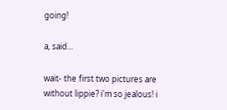going!

a, said...

wait- the first two pictures are without lippie? i'm so jealous! i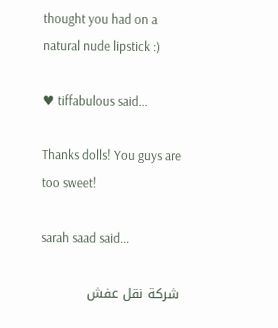thought you had on a natural nude lipstick :)

♥ tiffabulous said...

Thanks dolls! You guys are too sweet!

sarah saad said...

شركة نقل عفش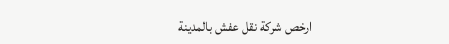ارخص شركة نقل عفش بالمدينة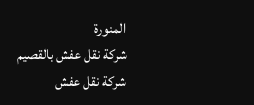المنورة
شركة نقل عفش بالقصيم
شركة نقل عفش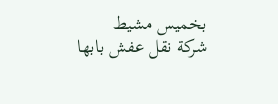بخميس مشيط
شركة نقل عفش بابها